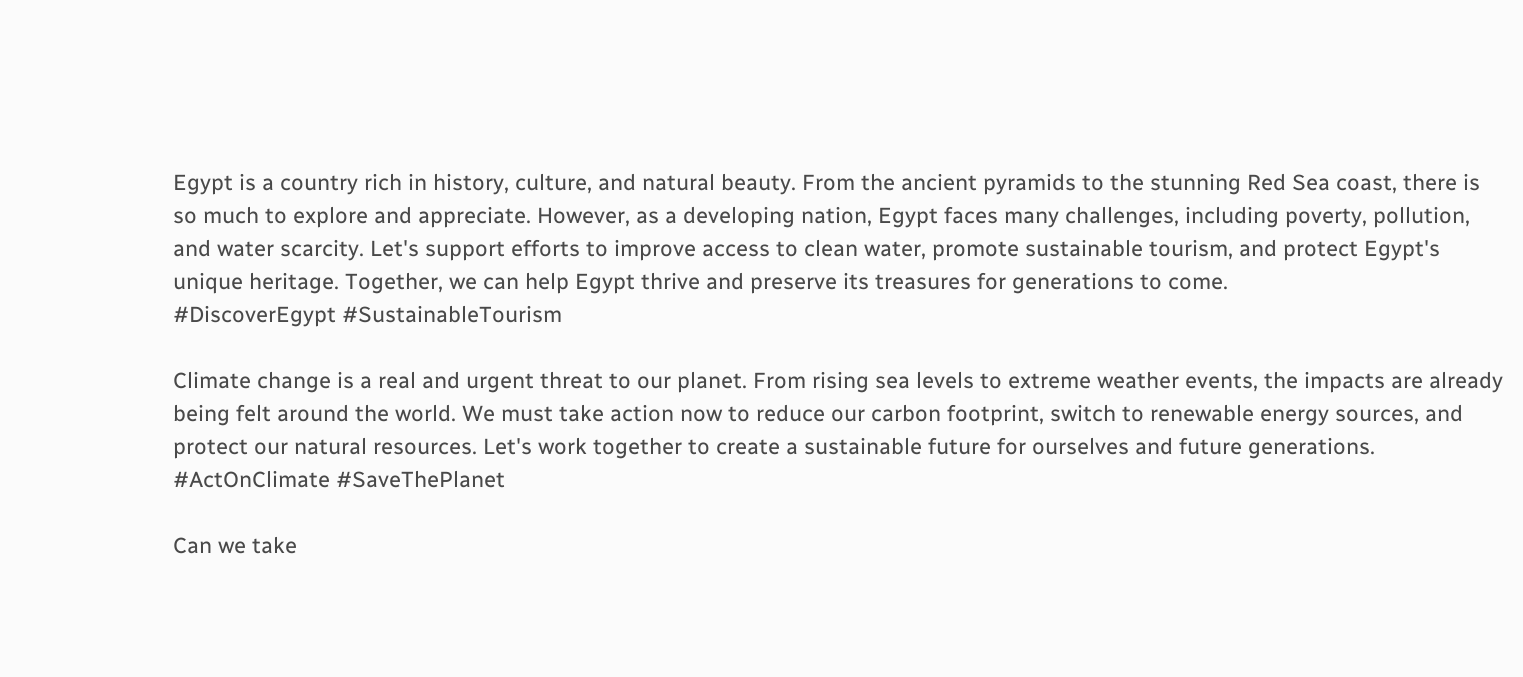Egypt is a country rich in history, culture, and natural beauty. From the ancient pyramids to the stunning Red Sea coast, there is so much to explore and appreciate. However, as a developing nation, Egypt faces many challenges, including poverty, pollution, and water scarcity. Let's support efforts to improve access to clean water, promote sustainable tourism, and protect Egypt's unique heritage. Together, we can help Egypt thrive and preserve its treasures for generations to come.
#DiscoverEgypt #SustainableTourism

Climate change is a real and urgent threat to our planet. From rising sea levels to extreme weather events, the impacts are already being felt around the world. We must take action now to reduce our carbon footprint, switch to renewable energy sources, and protect our natural resources. Let's work together to create a sustainable future for ourselves and future generations.
#ActOnClimate #SaveThePlanet

Can we take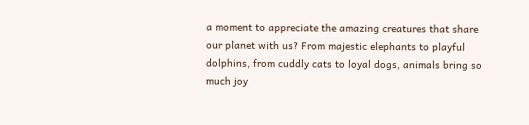a moment to appreciate the amazing creatures that share our planet with us? From majestic elephants to playful dolphins, from cuddly cats to loyal dogs, animals bring so much joy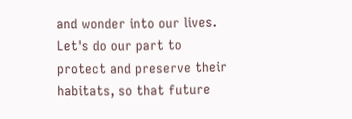and wonder into our lives. Let's do our part to protect and preserve their habitats, so that future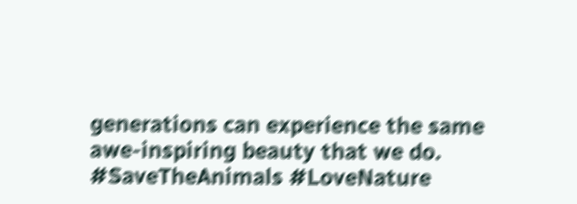generations can experience the same awe-inspiring beauty that we do.
#SaveTheAnimals #LoveNature